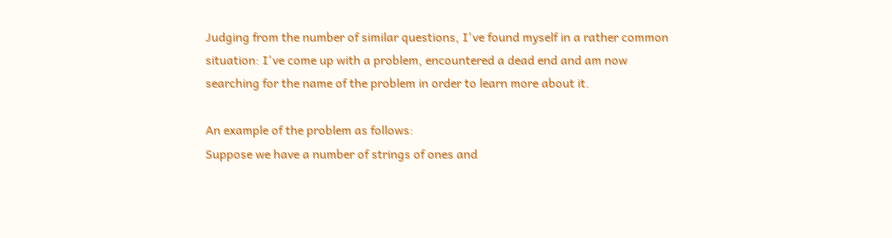Judging from the number of similar questions, I've found myself in a rather common situation: I've come up with a problem, encountered a dead end and am now searching for the name of the problem in order to learn more about it.

An example of the problem as follows:
Suppose we have a number of strings of ones and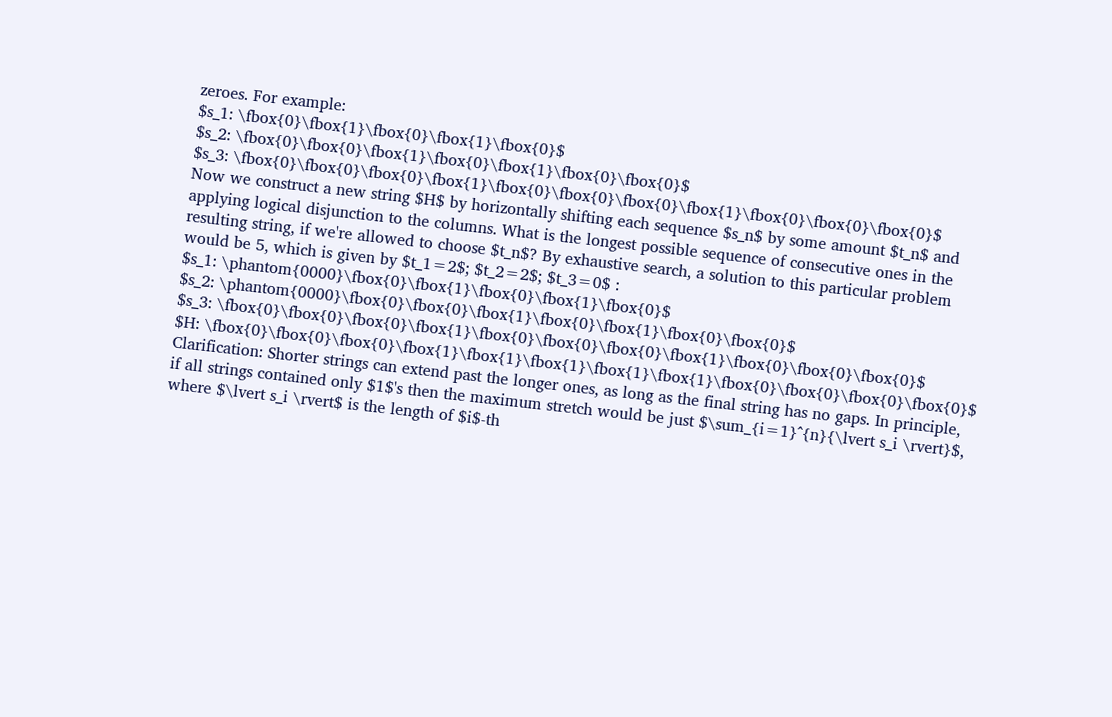zeroes. For example:
$s_1: \fbox{0}\fbox{1}\fbox{0}\fbox{1}\fbox{0}$
$s_2: \fbox{0}\fbox{0}\fbox{1}\fbox{0}\fbox{1}\fbox{0}\fbox{0}$
$s_3: \fbox{0}\fbox{0}\fbox{0}\fbox{1}\fbox{0}\fbox{0}\fbox{0}\fbox{1}\fbox{0}\fbox{0}\fbox{0}$
Now we construct a new string $H$ by horizontally shifting each sequence $s_n$ by some amount $t_n$ and applying logical disjunction to the columns. What is the longest possible sequence of consecutive ones in the resulting string, if we're allowed to choose $t_n$? By exhaustive search, a solution to this particular problem would be 5, which is given by $t_1=2$; $t_2=2$; $t_3=0$ :
$s_1: \phantom{0000}\fbox{0}\fbox{1}\fbox{0}\fbox{1}\fbox{0}$
$s_2: \phantom{0000}\fbox{0}\fbox{0}\fbox{1}\fbox{0}\fbox{1}\fbox{0}\fbox{0}$
$s_3: \fbox{0}\fbox{0}\fbox{0}\fbox{1}\fbox{0}\fbox{0}\fbox{0}\fbox{1}\fbox{0}\fbox{0}\fbox{0}$
$H: \fbox{0}\fbox{0}\fbox{0}\fbox{1}\fbox{1}\fbox{1}\fbox{1}\fbox{1}\fbox{0}\fbox{0}\fbox{0}\fbox{0}$
Clarification: Shorter strings can extend past the longer ones, as long as the final string has no gaps. In principle, if all strings contained only $1$'s then the maximum stretch would be just $\sum_{i=1}^{n}{\lvert s_i \rvert}$, where $\lvert s_i \rvert$ is the length of $i$-th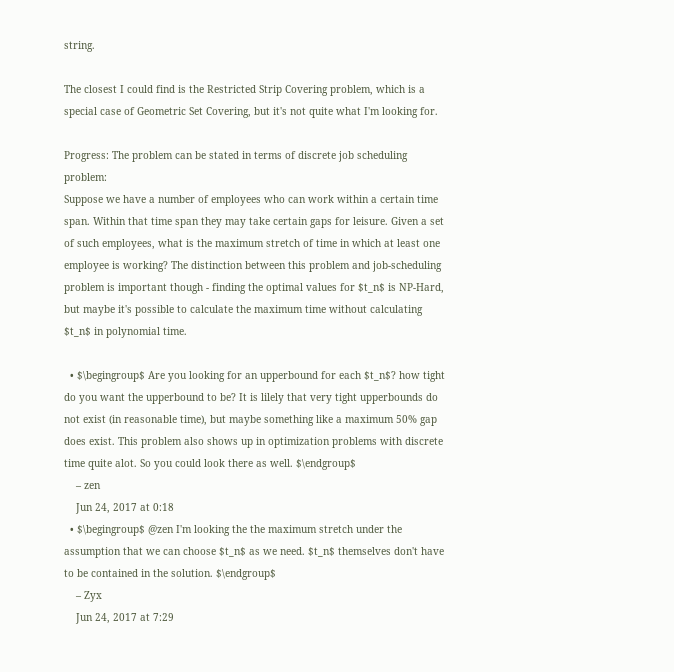string.

The closest I could find is the Restricted Strip Covering problem, which is a special case of Geometric Set Covering, but it's not quite what I'm looking for.

Progress: The problem can be stated in terms of discrete job scheduling problem:
Suppose we have a number of employees who can work within a certain time span. Within that time span they may take certain gaps for leisure. Given a set of such employees, what is the maximum stretch of time in which at least one employee is working? The distinction between this problem and job-scheduling problem is important though - finding the optimal values for $t_n$ is NP-Hard, but maybe it's possible to calculate the maximum time without calculating $t_n$ in polynomial time.

  • $\begingroup$ Are you looking for an upperbound for each $t_n$? how tight do you want the upperbound to be? It is lilely that very tight upperbounds do not exist (in reasonable time), but maybe something like a maximum 50% gap does exist. This problem also shows up in optimization problems with discrete time quite alot. So you could look there as well. $\endgroup$
    – zen
    Jun 24, 2017 at 0:18
  • $\begingroup$ @zen I'm looking the the maximum stretch under the assumption that we can choose $t_n$ as we need. $t_n$ themselves don't have to be contained in the solution. $\endgroup$
    – Zyx
    Jun 24, 2017 at 7:29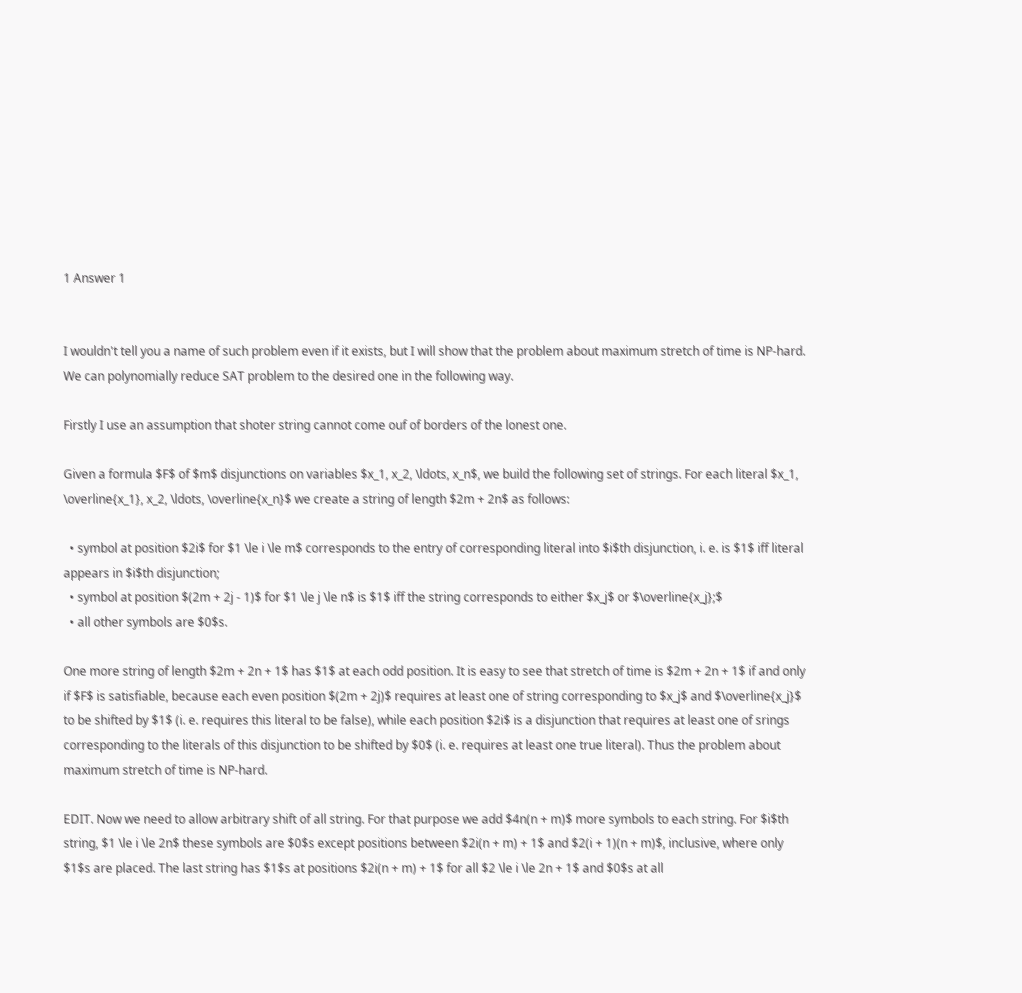1 Answer 1


I wouldn't tell you a name of such problem even if it exists, but I will show that the problem about maximum stretch of time is NP-hard. We can polynomially reduce SAT problem to the desired one in the following way.

Firstly I use an assumption that shoter string cannot come ouf of borders of the lonest one.

Given a formula $F$ of $m$ disjunctions on variables $x_1, x_2, \ldots, x_n$, we build the following set of strings. For each literal $x_1, \overline{x_1}, x_2, \ldots, \overline{x_n}$ we create a string of length $2m + 2n$ as follows:

  • symbol at position $2i$ for $1 \le i \le m$ corresponds to the entry of corresponding literal into $i$th disjunction, i. e. is $1$ iff literal appears in $i$th disjunction;
  • symbol at position $(2m + 2j - 1)$ for $1 \le j \le n$ is $1$ iff the string corresponds to either $x_j$ or $\overline{x_j};$
  • all other symbols are $0$s.

One more string of length $2m + 2n + 1$ has $1$ at each odd position. It is easy to see that stretch of time is $2m + 2n + 1$ if and only if $F$ is satisfiable, because each even position $(2m + 2j)$ requires at least one of string corresponding to $x_j$ and $\overline{x_j}$ to be shifted by $1$ (i. e. requires this literal to be false), while each position $2i$ is a disjunction that requires at least one of srings corresponding to the literals of this disjunction to be shifted by $0$ (i. e. requires at least one true literal). Thus the problem about maximum stretch of time is NP-hard.

EDIT. Now we need to allow arbitrary shift of all string. For that purpose we add $4n(n + m)$ more symbols to each string. For $i$th string, $1 \le i \le 2n$ these symbols are $0$s except positions between $2i(n + m) + 1$ and $2(i + 1)(n + m)$, inclusive, where only $1$s are placed. The last string has $1$s at positions $2i(n + m) + 1$ for all $2 \le i \le 2n + 1$ and $0$s at all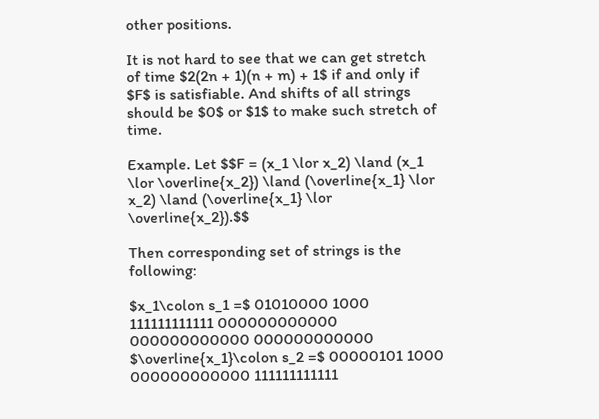other positions.

It is not hard to see that we can get stretch of time $2(2n + 1)(n + m) + 1$ if and only if $F$ is satisfiable. And shifts of all strings should be $0$ or $1$ to make such stretch of time.

Example. Let $$F = (x_1 \lor x_2) \land (x_1 \lor \overline{x_2}) \land (\overline{x_1} \lor x_2) \land (\overline{x_1} \lor \overline{x_2}).$$

Then corresponding set of strings is the following:

$x_1\colon s_1 =$ 01010000 1000 111111111111 000000000000 000000000000 000000000000
$\overline{x_1}\colon s_2 =$ 00000101 1000 000000000000 111111111111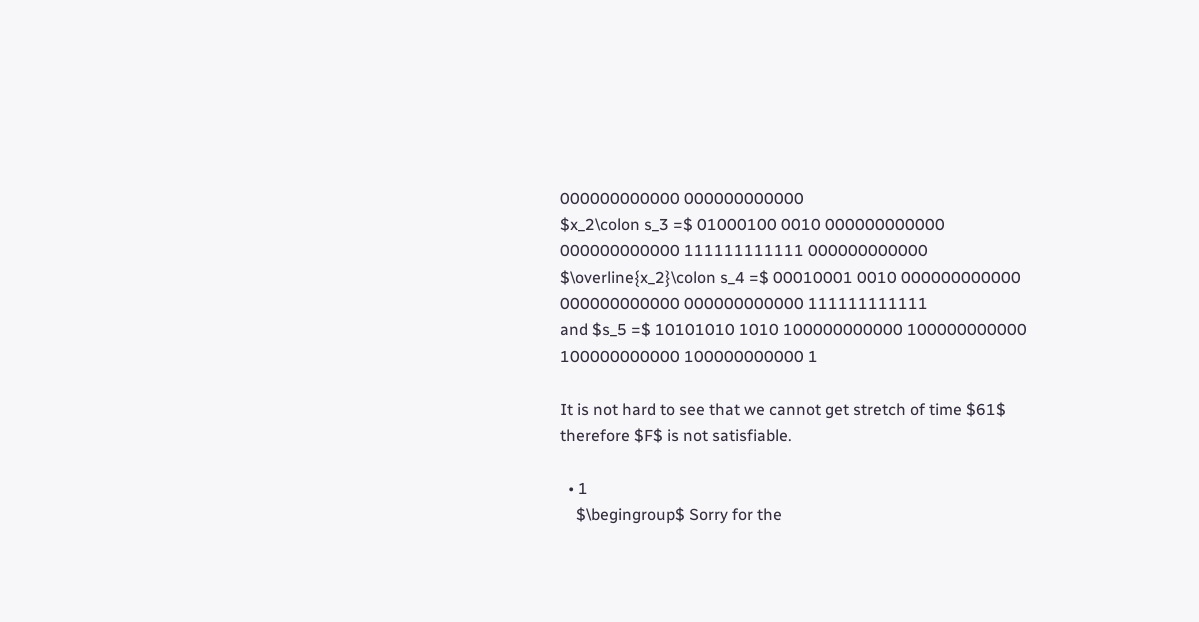000000000000 000000000000
$x_2\colon s_3 =$ 01000100 0010 000000000000 000000000000 111111111111 000000000000
$\overline{x_2}\colon s_4 =$ 00010001 0010 000000000000 000000000000 000000000000 111111111111
and $s_5 =$ 10101010 1010 100000000000 100000000000 100000000000 100000000000 1

It is not hard to see that we cannot get stretch of time $61$ therefore $F$ is not satisfiable.

  • 1
    $\begingroup$ Sorry for the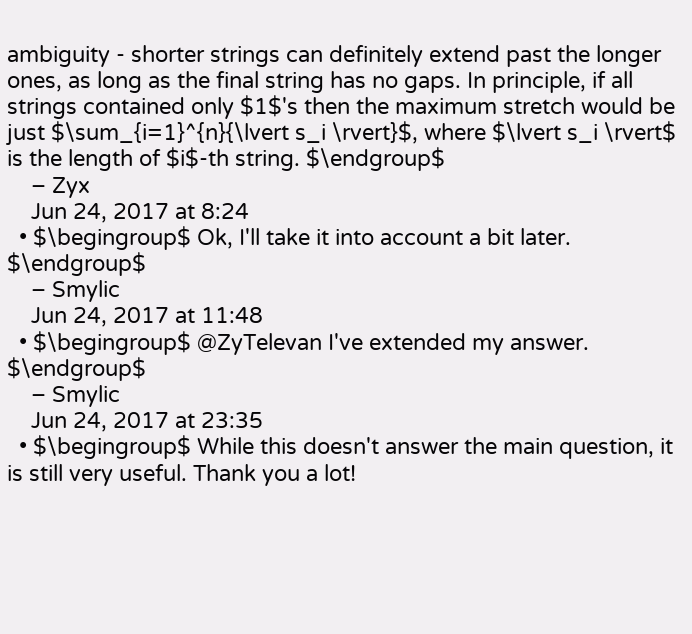ambiguity - shorter strings can definitely extend past the longer ones, as long as the final string has no gaps. In principle, if all strings contained only $1$'s then the maximum stretch would be just $\sum_{i=1}^{n}{\lvert s_i \rvert}$, where $\lvert s_i \rvert$ is the length of $i$-th string. $\endgroup$
    – Zyx
    Jun 24, 2017 at 8:24
  • $\begingroup$ Ok, I'll take it into account a bit later. $\endgroup$
    – Smylic
    Jun 24, 2017 at 11:48
  • $\begingroup$ @ZyTelevan I've extended my answer. $\endgroup$
    – Smylic
    Jun 24, 2017 at 23:35
  • $\begingroup$ While this doesn't answer the main question, it is still very useful. Thank you a lot!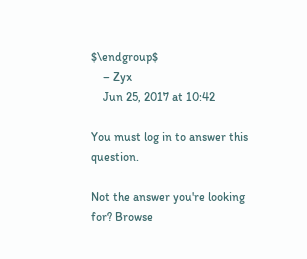$\endgroup$
    – Zyx
    Jun 25, 2017 at 10:42

You must log in to answer this question.

Not the answer you're looking for? Browse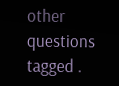other questions tagged .